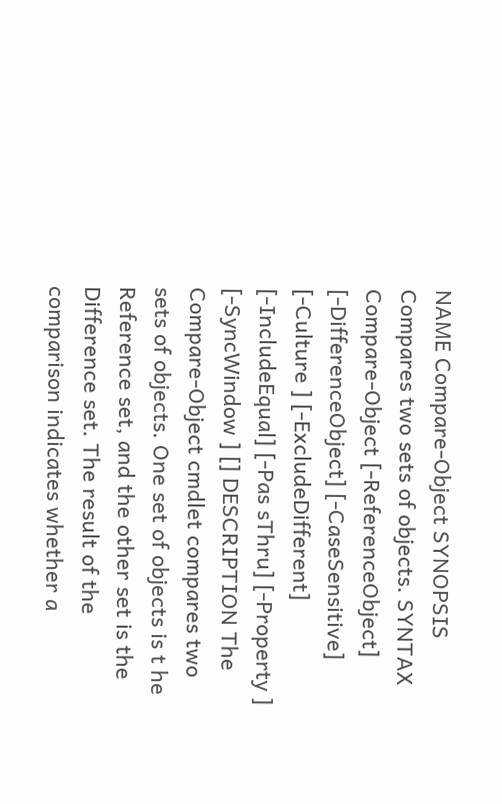NAME Compare-Object SYNOPSIS Compares two sets of objects. SYNTAX Compare-Object [-ReferenceObject] [-DifferenceObject] [-CaseSensitive] [-Culture ] [-ExcludeDifferent] [-IncludeEqual] [-Pas sThru] [-Property ] [-SyncWindow ] [] DESCRIPTION The Compare-Object cmdlet compares two sets of objects. One set of objects is t he Reference set, and the other set is the Difference set. The result of the comparison indicates whether a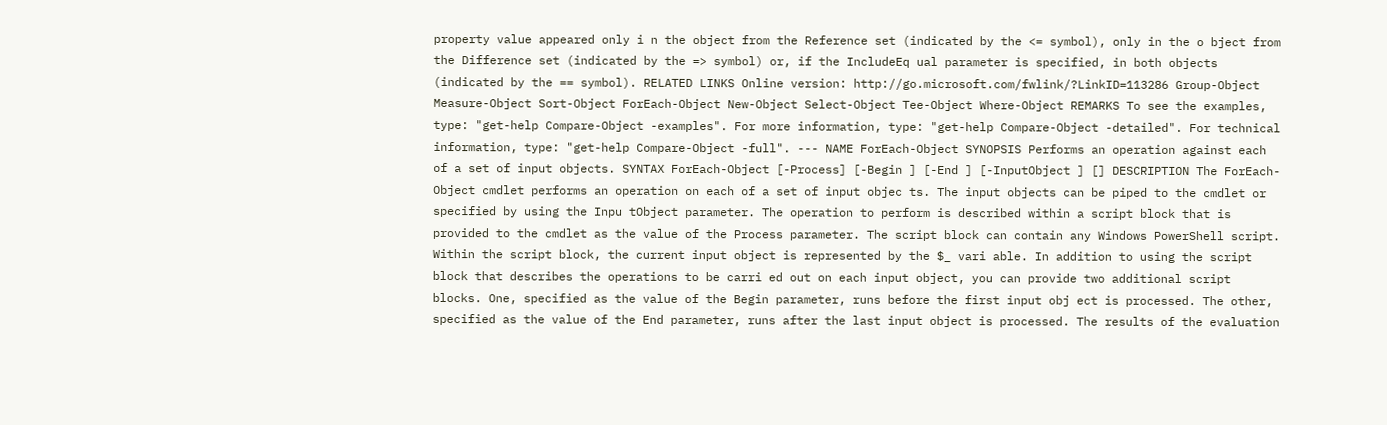property value appeared only i n the object from the Reference set (indicated by the <= symbol), only in the o bject from the Difference set (indicated by the => symbol) or, if the IncludeEq ual parameter is specified, in both objects (indicated by the == symbol). RELATED LINKS Online version: http://go.microsoft.com/fwlink/?LinkID=113286 Group-Object Measure-Object Sort-Object ForEach-Object New-Object Select-Object Tee-Object Where-Object REMARKS To see the examples, type: "get-help Compare-Object -examples". For more information, type: "get-help Compare-Object -detailed". For technical information, type: "get-help Compare-Object -full". --- NAME ForEach-Object SYNOPSIS Performs an operation against each of a set of input objects. SYNTAX ForEach-Object [-Process] [-Begin ] [-End ] [-InputObject ] [] DESCRIPTION The ForEach-Object cmdlet performs an operation on each of a set of input objec ts. The input objects can be piped to the cmdlet or specified by using the Inpu tObject parameter. The operation to perform is described within a script block that is provided to the cmdlet as the value of the Process parameter. The script block can contain any Windows PowerShell script. Within the script block, the current input object is represented by the $_ vari able. In addition to using the script block that describes the operations to be carri ed out on each input object, you can provide two additional script blocks. One, specified as the value of the Begin parameter, runs before the first input obj ect is processed. The other, specified as the value of the End parameter, runs after the last input object is processed. The results of the evaluation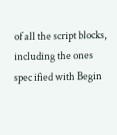of all the script blocks, including the ones spec ified with Begin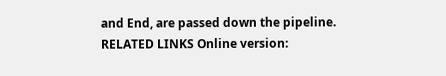and End, are passed down the pipeline. RELATED LINKS Online version: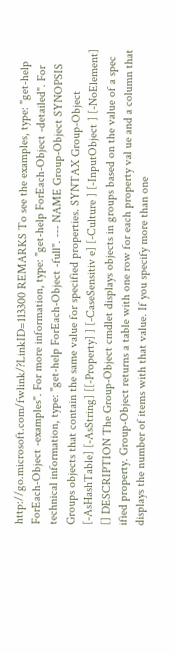http://go.microsoft.com/fwlink/?LinkID=113300 REMARKS To see the examples, type: "get-help ForEach-Object -examples". For more information, type: "get-help ForEach-Object -detailed". For technical information, type: "get-help ForEach-Object -full". --- NAME Group-Object SYNOPSIS Groups objects that contain the same value for specified properties. SYNTAX Group-Object [-AsHashTable] [-AsString] [[-Property] ] [-CaseSensitiv e] [-Culture ] [-InputObject ] [-NoElement] [] DESCRIPTION The Group-Object cmdlet displays objects in groups based on the value of a spec ified property. Group-Object returns a table with one row for each property val ue and a column that displays the number of items with that value. If you specify more than one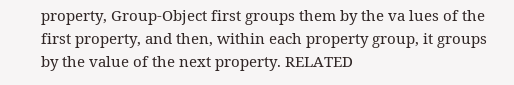property, Group-Object first groups them by the va lues of the first property, and then, within each property group, it groups by the value of the next property. RELATED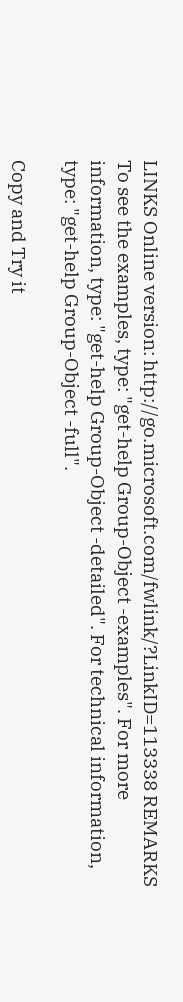LINKS Online version: http://go.microsoft.com/fwlink/?LinkID=113338 REMARKS To see the examples, type: "get-help Group-Object -examples". For more information, type: "get-help Group-Object -detailed". For technical information, type: "get-help Group-Object -full".

Copy and Try it